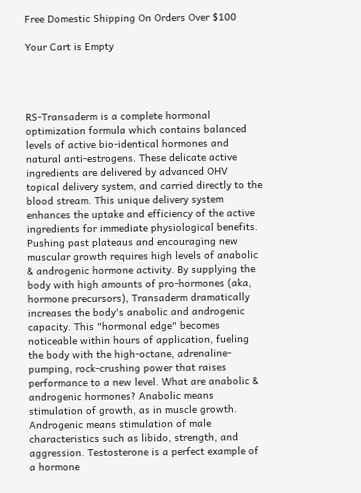Free Domestic Shipping On Orders Over $100

Your Cart is Empty




RS-Transaderm is a complete hormonal optimization formula which contains balanced levels of active bio-identical hormones and natural anti-estrogens. These delicate active ingredients are delivered by advanced OHV topical delivery system, and carried directly to the blood stream. This unique delivery system enhances the uptake and efficiency of the active ingredients for immediate physiological benefits. Pushing past plateaus and encouraging new muscular growth requires high levels of anabolic & androgenic hormone activity. By supplying the body with high amounts of pro-hormones (aka, hormone precursors), Transaderm dramatically increases the body's anabolic and androgenic capacity. This "hormonal edge" becomes noticeable within hours of application, fueling the body with the high-octane, adrenaline-pumping, rock-crushing power that raises performance to a new level. What are anabolic & androgenic hormones? Anabolic means stimulation of growth, as in muscle growth. Androgenic means stimulation of male characteristics such as libido, strength, and aggression. Testosterone is a perfect example of a hormone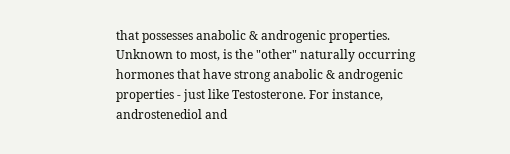that possesses anabolic & androgenic properties. Unknown to most, is the "other" naturally occurring hormones that have strong anabolic & androgenic properties - just like Testosterone. For instance, androstenediol and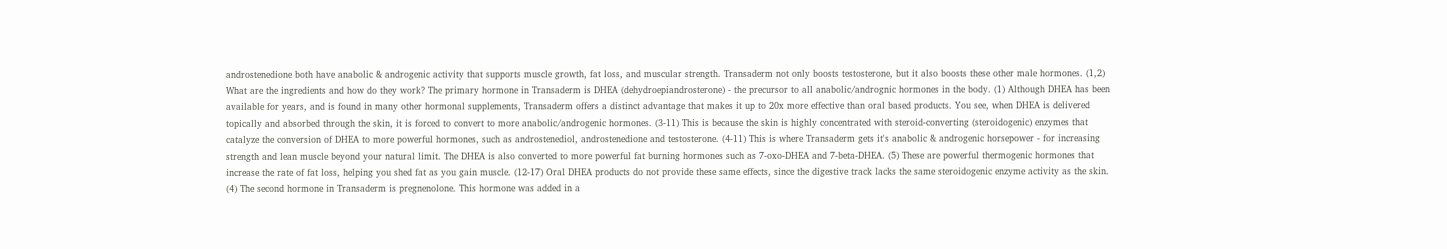androstenedione both have anabolic & androgenic activity that supports muscle growth, fat loss, and muscular strength. Transaderm not only boosts testosterone, but it also boosts these other male hormones. (1,2) What are the ingredients and how do they work? The primary hormone in Transaderm is DHEA (dehydroepiandrosterone) - the precursor to all anabolic/andrognic hormones in the body. (1) Although DHEA has been available for years, and is found in many other hormonal supplements, Transaderm offers a distinct advantage that makes it up to 20x more effective than oral based products. You see, when DHEA is delivered topically and absorbed through the skin, it is forced to convert to more anabolic/androgenic hormones. (3-11) This is because the skin is highly concentrated with steroid-converting (steroidogenic) enzymes that catalyze the conversion of DHEA to more powerful hormones, such as androstenediol, androstenedione and testosterone. (4-11) This is where Transaderm gets it's anabolic & androgenic horsepower - for increasing strength and lean muscle beyond your natural limit. The DHEA is also converted to more powerful fat burning hormones such as 7-oxo-DHEA and 7-beta-DHEA. (5) These are powerful thermogenic hormones that increase the rate of fat loss, helping you shed fat as you gain muscle. (12-17) Oral DHEA products do not provide these same effects, since the digestive track lacks the same steroidogenic enzyme activity as the skin. (4) The second hormone in Transaderm is pregnenolone. This hormone was added in a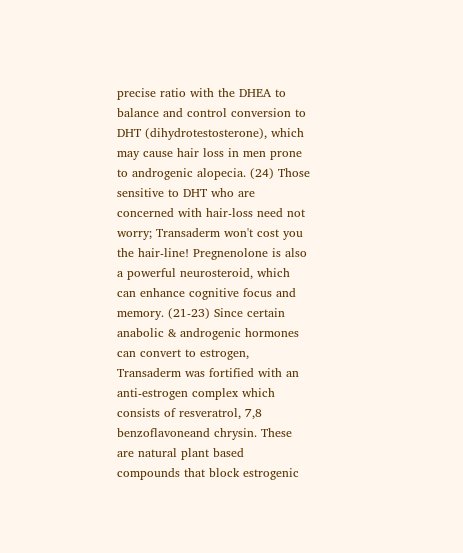precise ratio with the DHEA to balance and control conversion to DHT (dihydrotestosterone), which may cause hair loss in men prone to androgenic alopecia. (24) Those sensitive to DHT who are concerned with hair-loss need not worry; Transaderm won't cost you the hair-line! Pregnenolone is also a powerful neurosteroid, which can enhance cognitive focus and memory. (21-23) Since certain anabolic & androgenic hormones can convert to estrogen, Transaderm was fortified with an anti-estrogen complex which consists of resveratrol, 7,8 benzoflavoneand chrysin. These are natural plant based compounds that block estrogenic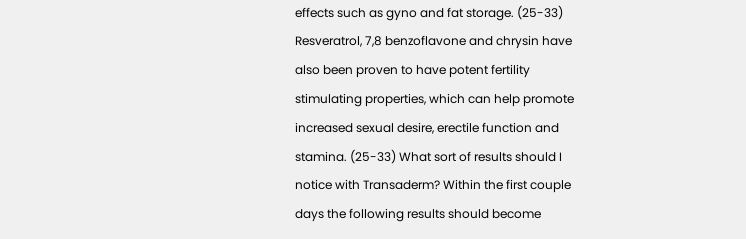effects such as gyno and fat storage. (25-33) Resveratrol, 7,8 benzoflavone and chrysin have also been proven to have potent fertility stimulating properties, which can help promote increased sexual desire, erectile function and stamina. (25-33) What sort of results should I notice with Transaderm? Within the first couple days the following results should become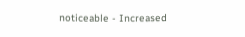noticeable - Increased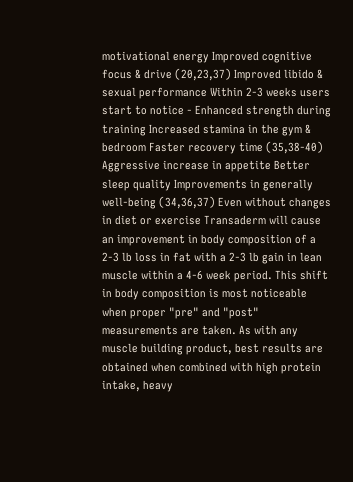motivational energy Improved cognitive focus & drive (20,23,37) Improved libido & sexual performance Within 2-3 weeks users start to notice - Enhanced strength during training Increased stamina in the gym & bedroom Faster recovery time (35,38-40) Aggressive increase in appetite Better sleep quality Improvements in generally well-being (34,36,37) Even without changes in diet or exercise Transaderm will cause an improvement in body composition of a 2-3 lb loss in fat with a 2-3 lb gain in lean muscle within a 4-6 week period. This shift in body composition is most noticeable when proper "pre" and "post" measurements are taken. As with any muscle building product, best results are obtained when combined with high protein intake, heavy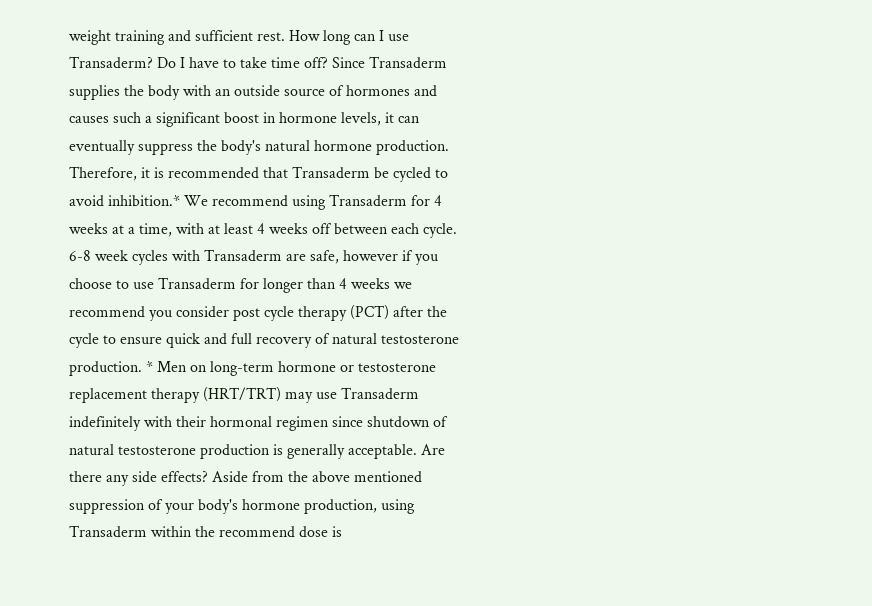weight training and sufficient rest. How long can I use Transaderm? Do I have to take time off? Since Transaderm supplies the body with an outside source of hormones and causes such a significant boost in hormone levels, it can eventually suppress the body's natural hormone production. Therefore, it is recommended that Transaderm be cycled to avoid inhibition.* We recommend using Transaderm for 4 weeks at a time, with at least 4 weeks off between each cycle. 6-8 week cycles with Transaderm are safe, however if you choose to use Transaderm for longer than 4 weeks we recommend you consider post cycle therapy (PCT) after the cycle to ensure quick and full recovery of natural testosterone production. * Men on long-term hormone or testosterone replacement therapy (HRT/TRT) may use Transaderm indefinitely with their hormonal regimen since shutdown of natural testosterone production is generally acceptable. Are there any side effects? Aside from the above mentioned suppression of your body's hormone production, using Transaderm within the recommend dose is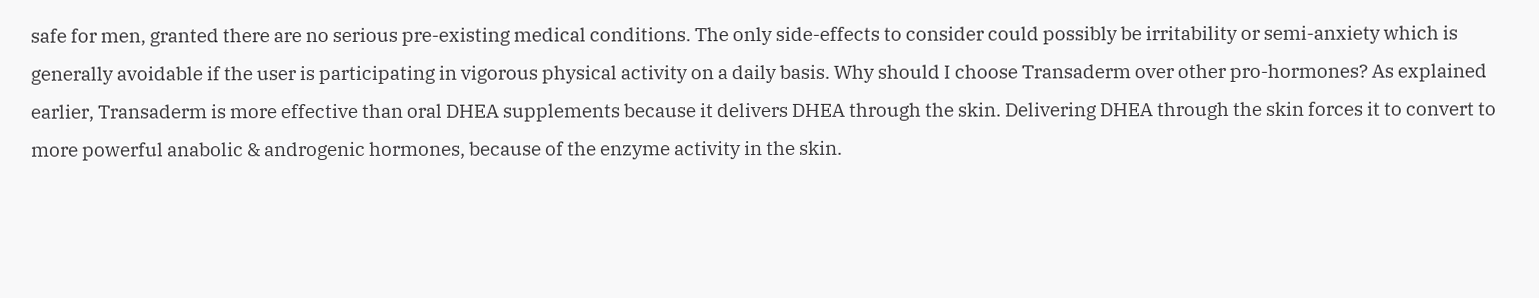safe for men, granted there are no serious pre-existing medical conditions. The only side-effects to consider could possibly be irritability or semi-anxiety which is generally avoidable if the user is participating in vigorous physical activity on a daily basis. Why should I choose Transaderm over other pro-hormones? As explained earlier, Transaderm is more effective than oral DHEA supplements because it delivers DHEA through the skin. Delivering DHEA through the skin forces it to convert to more powerful anabolic & androgenic hormones, because of the enzyme activity in the skin.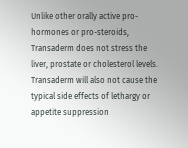Unlike other orally active pro-hormones or pro-steroids, Transaderm does not stress the liver, prostate or cholesterol levels. Transaderm will also not cause the typical side effects of lethargy or appetite suppression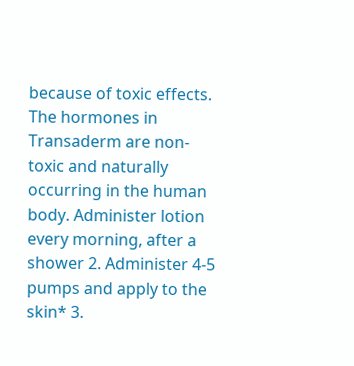because of toxic effects. The hormones in Transaderm are non-toxic and naturally occurring in the human body. Administer lotion every morning, after a shower 2. Administer 4-5 pumps and apply to the skin* 3.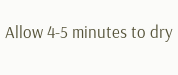Allow 4-5 minutes to dry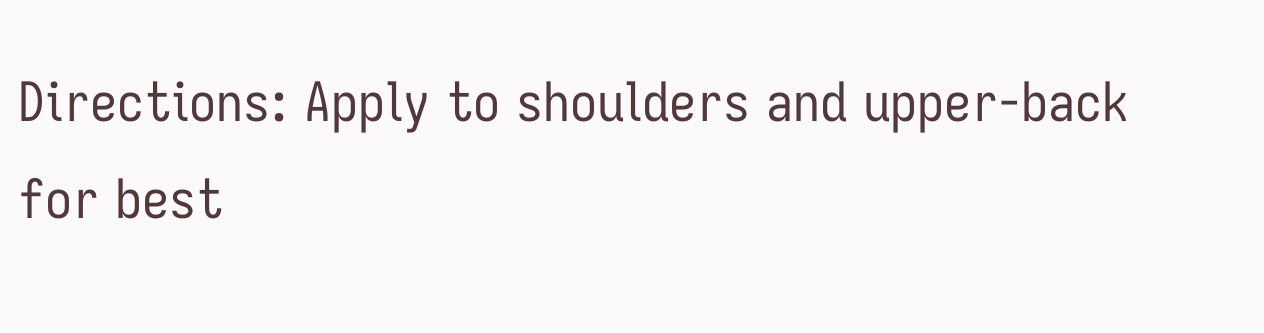Directions: Apply to shoulders and upper-back for best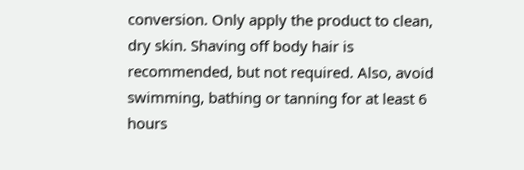conversion. Only apply the product to clean, dry skin. Shaving off body hair is recommended, but not required. Also, avoid swimming, bathing or tanning for at least 6 hours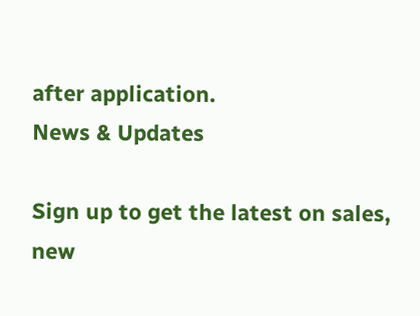after application.
News & Updates

Sign up to get the latest on sales, new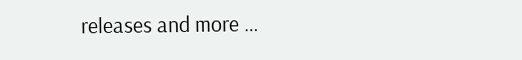releases and more …